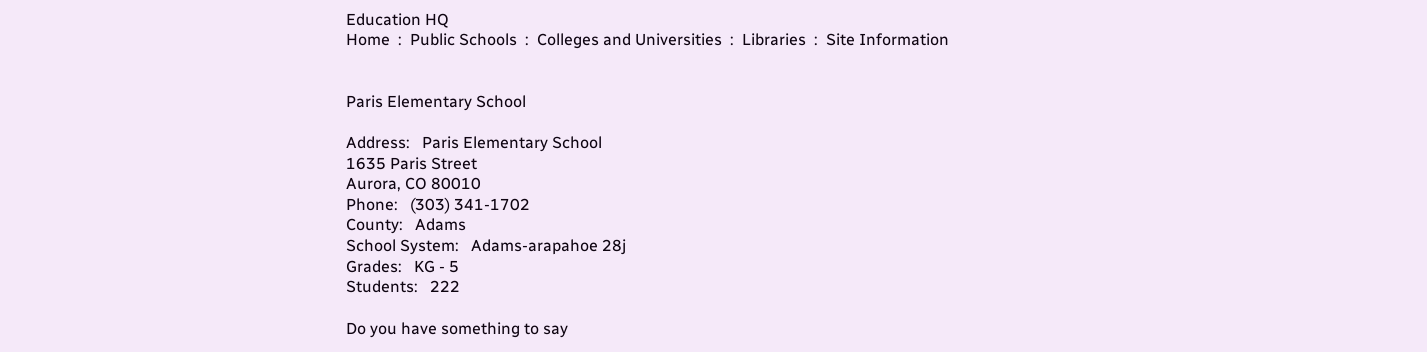Education HQ
Home  :  Public Schools  :  Colleges and Universities  :  Libraries  :  Site Information


Paris Elementary School

Address:   Paris Elementary School
1635 Paris Street
Aurora, CO 80010
Phone:   (303) 341-1702
County:   Adams
School System:   Adams-arapahoe 28j
Grades:   KG - 5
Students:   222

Do you have something to say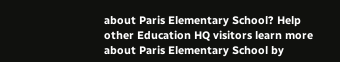about Paris Elementary School? Help other Education HQ visitors learn more about Paris Elementary School by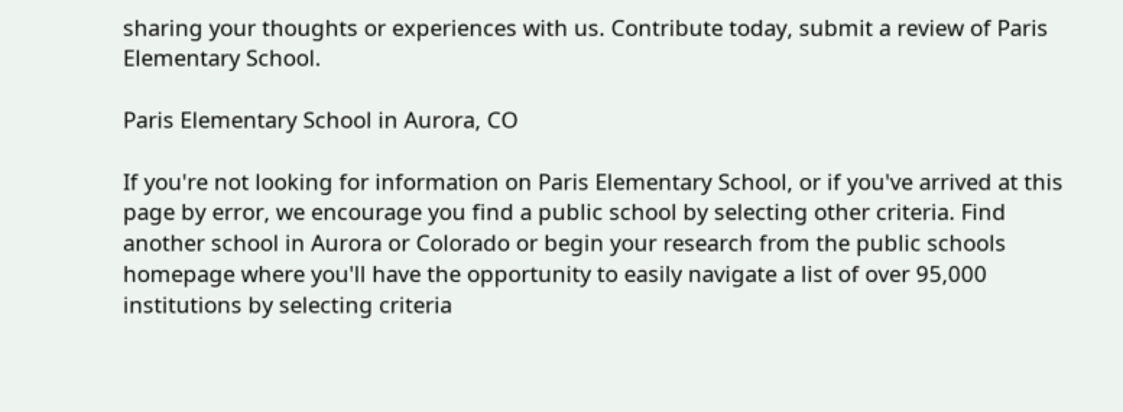sharing your thoughts or experiences with us. Contribute today, submit a review of Paris Elementary School.

Paris Elementary School in Aurora, CO

If you're not looking for information on Paris Elementary School, or if you've arrived at this page by error, we encourage you find a public school by selecting other criteria. Find another school in Aurora or Colorado or begin your research from the public schools homepage where you'll have the opportunity to easily navigate a list of over 95,000 institutions by selecting criteria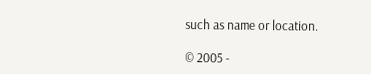such as name or location.

© 2005 -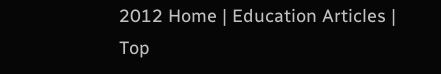2012 Home | Education Articles | Top